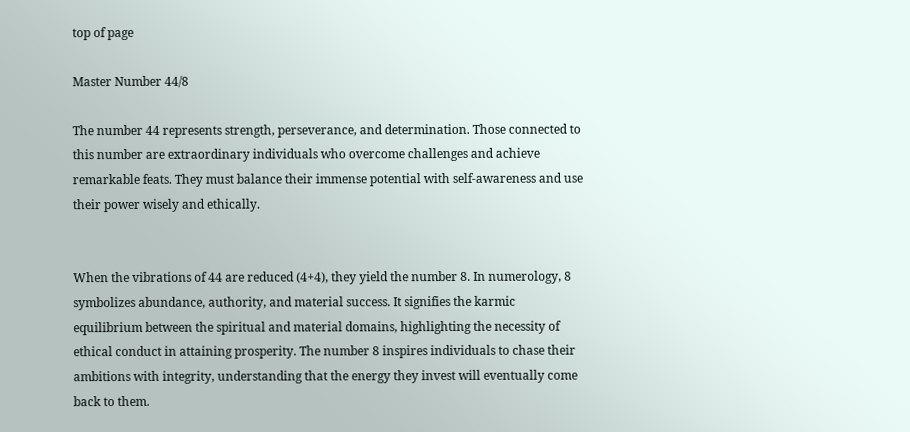top of page

Master Number 44/8

The number 44 represents strength, perseverance, and determination. Those connected to this number are extraordinary individuals who overcome challenges and achieve remarkable feats. They must balance their immense potential with self-awareness and use their power wisely and ethically.


When the vibrations of 44 are reduced (4+4), they yield the number 8. In numerology, 8 symbolizes abundance, authority, and material success. It signifies the karmic equilibrium between the spiritual and material domains, highlighting the necessity of ethical conduct in attaining prosperity. The number 8 inspires individuals to chase their ambitions with integrity, understanding that the energy they invest will eventually come back to them.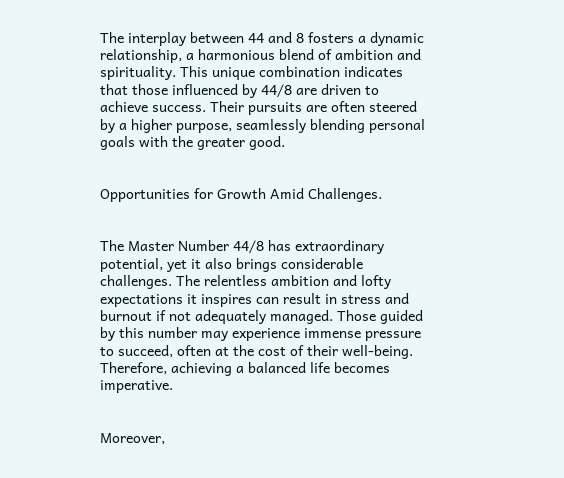The interplay between 44 and 8 fosters a dynamic relationship, a harmonious blend of ambition and spirituality. This unique combination indicates that those influenced by 44/8 are driven to achieve success. Their pursuits are often steered by a higher purpose, seamlessly blending personal goals with the greater good.


Opportunities for Growth Amid Challenges.


The Master Number 44/8 has extraordinary potential, yet it also brings considerable challenges. The relentless ambition and lofty expectations it inspires can result in stress and burnout if not adequately managed. Those guided by this number may experience immense pressure to succeed, often at the cost of their well-being. Therefore, achieving a balanced life becomes imperative.


Moreover,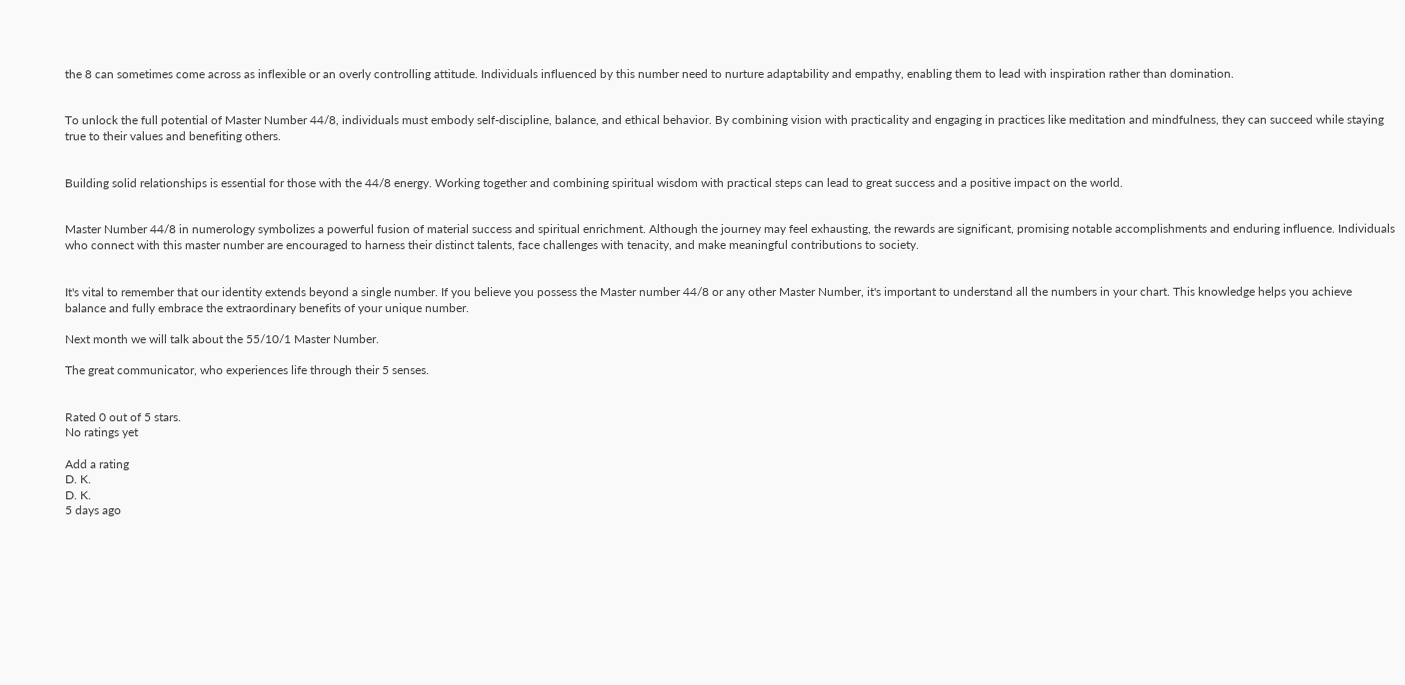the 8 can sometimes come across as inflexible or an overly controlling attitude. Individuals influenced by this number need to nurture adaptability and empathy, enabling them to lead with inspiration rather than domination.


To unlock the full potential of Master Number 44/8, individuals must embody self-discipline, balance, and ethical behavior. By combining vision with practicality and engaging in practices like meditation and mindfulness, they can succeed while staying true to their values and benefiting others.


Building solid relationships is essential for those with the 44/8 energy. Working together and combining spiritual wisdom with practical steps can lead to great success and a positive impact on the world.


Master Number 44/8 in numerology symbolizes a powerful fusion of material success and spiritual enrichment. Although the journey may feel exhausting, the rewards are significant, promising notable accomplishments and enduring influence. Individuals who connect with this master number are encouraged to harness their distinct talents, face challenges with tenacity, and make meaningful contributions to society.


It's vital to remember that our identity extends beyond a single number. If you believe you possess the Master number 44/8 or any other Master Number, it's important to understand all the numbers in your chart. This knowledge helps you achieve balance and fully embrace the extraordinary benefits of your unique number.

Next month we will talk about the 55/10/1 Master Number.

The great communicator, who experiences life through their 5 senses.


Rated 0 out of 5 stars.
No ratings yet

Add a rating
D. K.
D. K.
5 days ago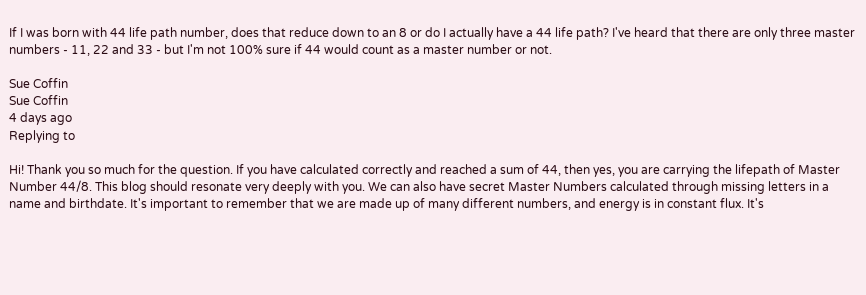If I was born with 44 life path number, does that reduce down to an 8 or do I actually have a 44 life path? I've heard that there are only three master numbers - 11, 22 and 33 - but I'm not 100% sure if 44 would count as a master number or not.

Sue Coffin
Sue Coffin
4 days ago
Replying to

Hi! Thank you so much for the question. If you have calculated correctly and reached a sum of 44, then yes, you are carrying the lifepath of Master Number 44/8. This blog should resonate very deeply with you. We can also have secret Master Numbers calculated through missing letters in a name and birthdate. It's important to remember that we are made up of many different numbers, and energy is in constant flux. It's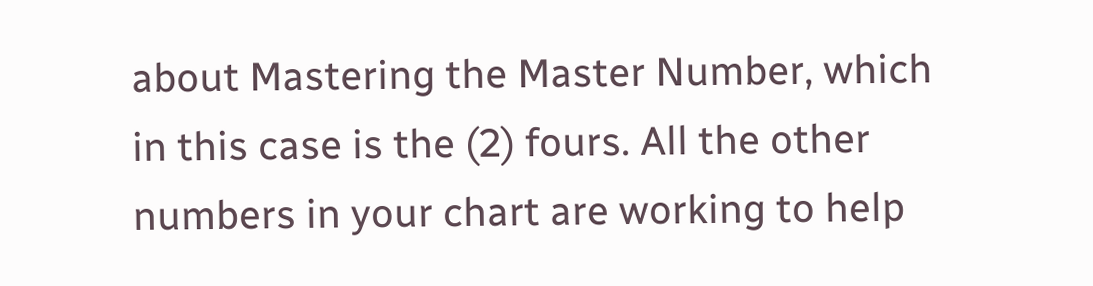about Mastering the Master Number, which in this case is the (2) fours. All the other numbers in your chart are working to help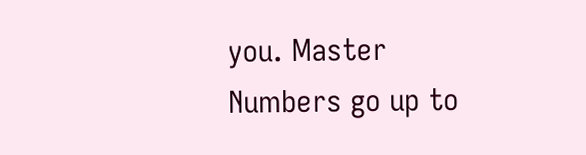you. Master Numbers go up to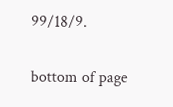99/18/9.

bottom of page